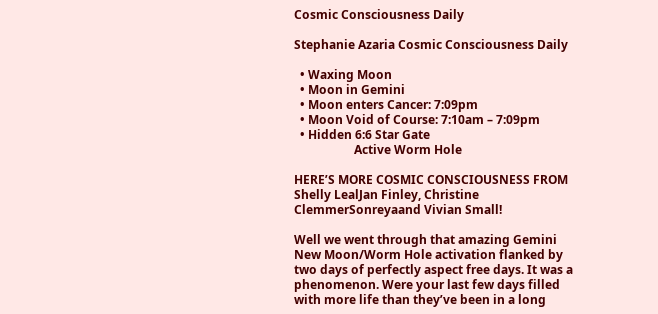Cosmic Consciousness Daily

Stephanie Azaria Cosmic Consciousness Daily

  • Waxing Moon
  • Moon in Gemini
  • Moon enters Cancer: 7:09pm
  • Moon Void of Course: 7:10am – 7:09pm
  • Hidden 6:6 Star Gate
                    Active Worm Hole

HERE’S MORE COSMIC CONSCIOUSNESS FROM  Shelly LealJan Finley, Christine ClemmerSonreyaand Vivian Small!

Well we went through that amazing Gemini New Moon/Worm Hole activation flanked by two days of perfectly aspect free days. It was a phenomenon. Were your last few days filled with more life than they’ve been in a long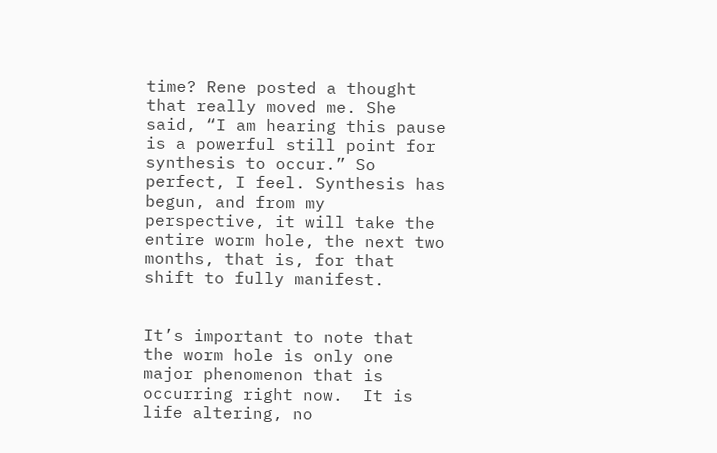time? Rene posted a thought that really moved me. She said, “I am hearing this pause is a powerful still point for synthesis to occur.” So perfect, I feel. Synthesis has begun, and from my perspective, it will take the entire worm hole, the next two months, that is, for that shift to fully manifest.


It’s important to note that the worm hole is only one major phenomenon that is occurring right now.  It is life altering, no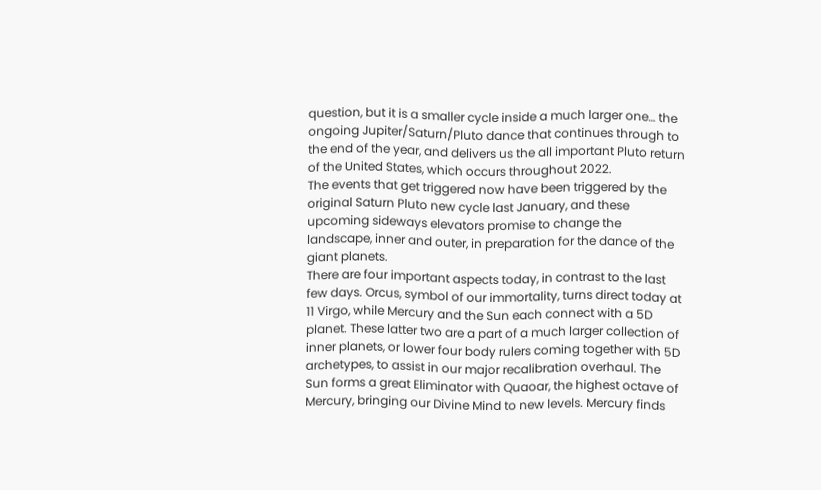question, but it is a smaller cycle inside a much larger one… the ongoing Jupiter/Saturn/Pluto dance that continues through to the end of the year, and delivers us the all important Pluto return of the United States, which occurs throughout 2022.
The events that get triggered now have been triggered by the original Saturn Pluto new cycle last January, and these upcoming sideways elevators promise to change the landscape, inner and outer, in preparation for the dance of the giant planets.
There are four important aspects today, in contrast to the last few days. Orcus, symbol of our immortality, turns direct today at 11 Virgo, while Mercury and the Sun each connect with a 5D planet. These latter two are a part of a much larger collection of inner planets, or lower four body rulers coming together with 5D archetypes, to assist in our major recalibration overhaul. The Sun forms a great Eliminator with Quaoar, the highest octave of Mercury, bringing our Divine Mind to new levels. Mercury finds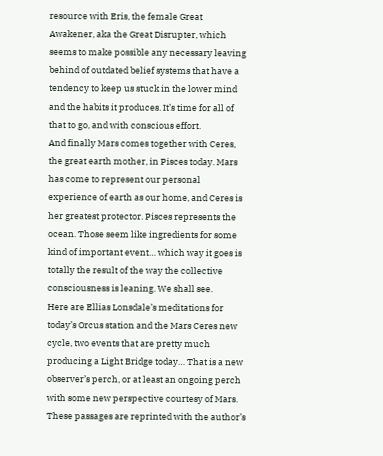resource with Eris, the female Great Awakener, aka the Great Disrupter, which seems to make possible any necessary leaving behind of outdated belief systems that have a tendency to keep us stuck in the lower mind and the habits it produces. It’s time for all of that to go, and with conscious effort.
And finally Mars comes together with Ceres, the great earth mother, in Pisces today. Mars has come to represent our personal experience of earth as our home, and Ceres is her greatest protector. Pisces represents the ocean. Those seem like ingredients for some kind of important event… which way it goes is totally the result of the way the collective consciousness is leaning. We shall see.
Here are Ellias Lonsdale’s meditations for today’s Orcus station and the Mars Ceres new cycle, two events that are pretty much producing a Light Bridge today… That is a new observer’s perch, or at least an ongoing perch with some new perspective courtesy of Mars. These passages are reprinted with the author’s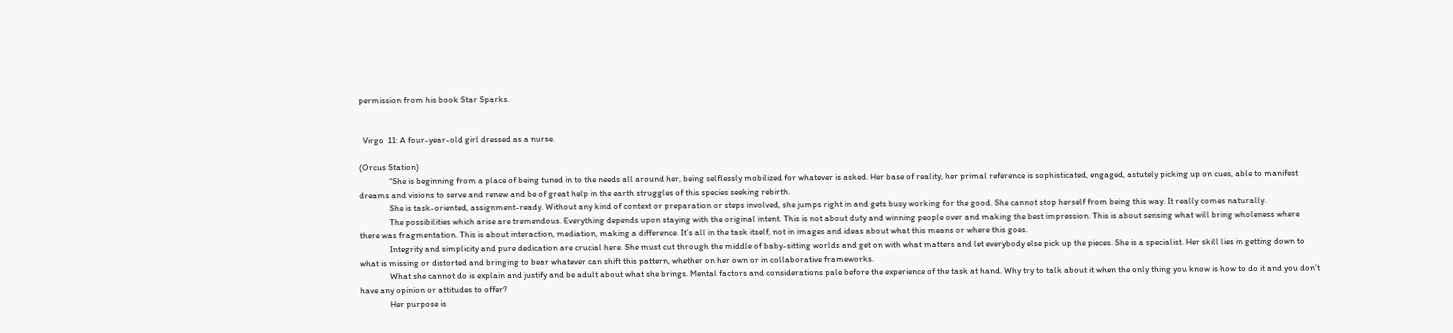permission from his book Star Sparks.


  Virgo  11: A four-year-old girl dressed as a nurse.

(Orcus Station)
               “She is beginning from a place of being tuned in to the needs all around her, being selflessly mobilized for whatever is asked. Her base of reality, her primal reference is sophisticated, engaged, astutely picking up on cues, able to manifest dreams and visions to serve and renew and be of great help in the earth struggles of this species seeking rebirth.
               She is task-oriented, assignment-ready. Without any kind of context or preparation or steps involved, she jumps right in and gets busy working for the good. She cannot stop herself from being this way. It really comes naturally.
               The possibilities which arise are tremendous. Everything depends upon staying with the original intent. This is not about duty and winning people over and making the best impression. This is about sensing what will bring wholeness where there was fragmentation. This is about interaction, mediation, making a difference. It’s all in the task itself, not in images and ideas about what this means or where this goes.
               Integrity and simplicity and pure dedication are crucial here. She must cut through the middle of baby-sitting worlds and get on with what matters and let everybody else pick up the pieces. She is a specialist. Her skill lies in getting down to what is missing or distorted and bringing to bear whatever can shift this pattern, whether on her own or in collaborative frameworks.
               What she cannot do is explain and justify and be adult about what she brings. Mental factors and considerations pale before the experience of the task at hand. Why try to talk about it when the only thing you know is how to do it and you don’t have any opinion or attitudes to offer?
               Her purpose is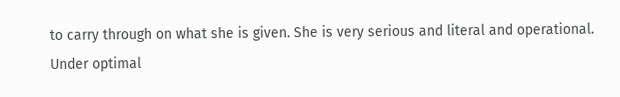to carry through on what she is given. She is very serious and literal and operational. Under optimal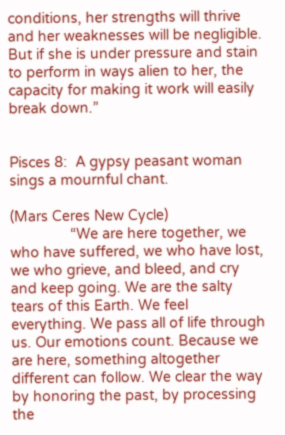conditions, her strengths will thrive and her weaknesses will be negligible. But if she is under pressure and stain to perform in ways alien to her, the capacity for making it work will easily break down.”


Pisces 8:  A gypsy peasant woman sings a mournful chant.

(Mars Ceres New Cycle)
               “We are here together, we who have suffered, we who have lost, we who grieve, and bleed, and cry and keep going. We are the salty tears of this Earth. We feel everything. We pass all of life through us. Our emotions count. Because we are here, something altogether different can follow. We clear the way by honoring the past, by processing the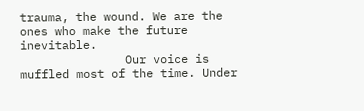trauma, the wound. We are the ones who make the future inevitable.
               Our voice is muffled most of the time. Under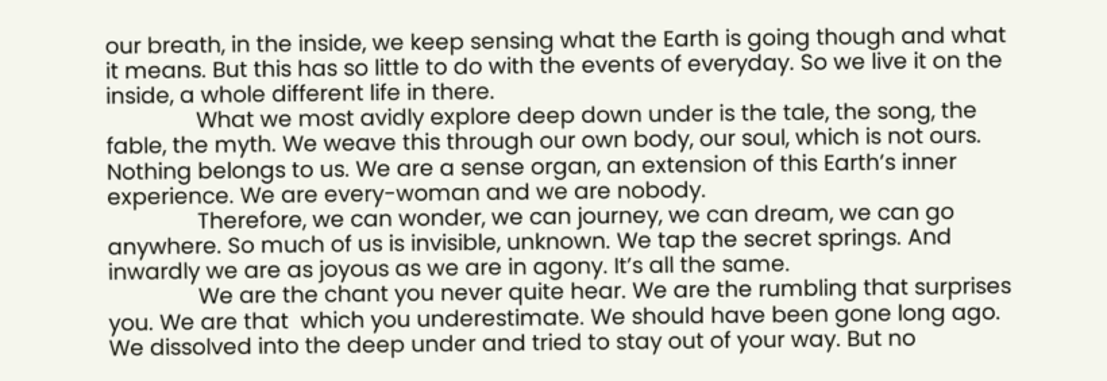our breath, in the inside, we keep sensing what the Earth is going though and what it means. But this has so little to do with the events of everyday. So we live it on the inside, a whole different life in there.
               What we most avidly explore deep down under is the tale, the song, the fable, the myth. We weave this through our own body, our soul, which is not ours. Nothing belongs to us. We are a sense organ, an extension of this Earth’s inner experience. We are every-woman and we are nobody.
               Therefore, we can wonder, we can journey, we can dream, we can go anywhere. So much of us is invisible, unknown. We tap the secret springs. And inwardly we are as joyous as we are in agony. It’s all the same.
               We are the chant you never quite hear. We are the rumbling that surprises you. We are that  which you underestimate. We should have been gone long ago. We dissolved into the deep under and tried to stay out of your way. But no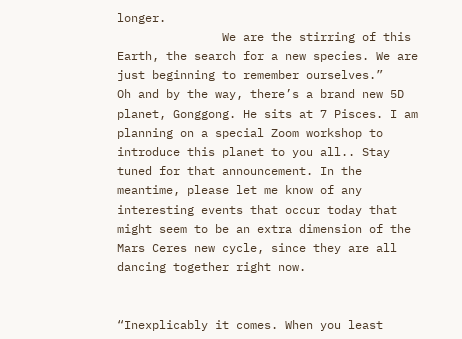longer.
               We are the stirring of this Earth, the search for a new species. We are just beginning to remember ourselves.”
Oh and by the way, there’s a brand new 5D planet, Gonggong. He sits at 7 Pisces. I am planning on a special Zoom workshop to introduce this planet to you all.. Stay tuned for that announcement. In the meantime, please let me know of any interesting events that occur today that might seem to be an extra dimension of the Mars Ceres new cycle, since they are all dancing together right now.


“Inexplicably it comes. When you least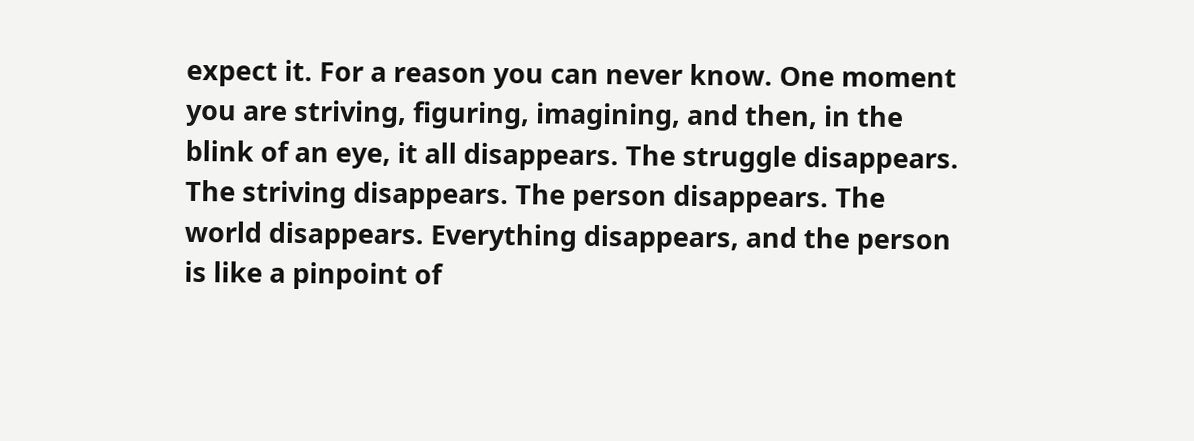expect it. For a reason you can never know. One moment you are striving, figuring, imagining, and then, in the blink of an eye, it all disappears. The struggle disappears. The striving disappears. The person disappears. The world disappears. Everything disappears, and the person is like a pinpoint of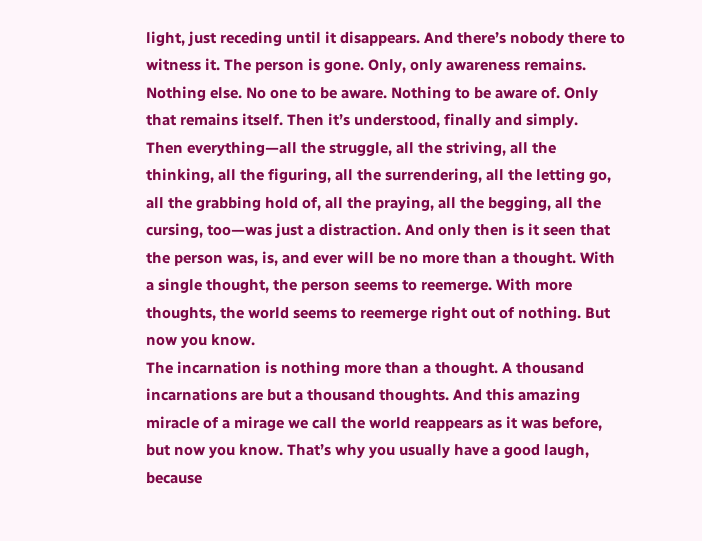light, just receding until it disappears. And there’s nobody there to witness it. The person is gone. Only, only awareness remains. Nothing else. No one to be aware. Nothing to be aware of. Only that remains itself. Then it’s understood, finally and simply.
Then everything—all the struggle, all the striving, all the thinking, all the figuring, all the surrendering, all the letting go, all the grabbing hold of, all the praying, all the begging, all the cursing, too—was just a distraction. And only then is it seen that the person was, is, and ever will be no more than a thought. With a single thought, the person seems to reemerge. With more thoughts, the world seems to reemerge right out of nothing. But now you know.
The incarnation is nothing more than a thought. A thousand incarnations are but a thousand thoughts. And this amazing miracle of a mirage we call the world reappears as it was before, but now you know. That’s why you usually have a good laugh, because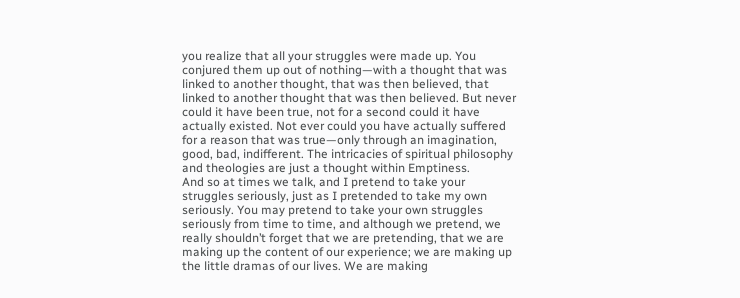you realize that all your struggles were made up. You conjured them up out of nothing—with a thought that was linked to another thought, that was then believed, that linked to another thought that was then believed. But never could it have been true, not for a second could it have actually existed. Not ever could you have actually suffered for a reason that was true—only through an imagination, good, bad, indifferent. The intricacies of spiritual philosophy and theologies are just a thought within Emptiness.
And so at times we talk, and I pretend to take your struggles seriously, just as I pretended to take my own seriously. You may pretend to take your own struggles seriously from time to time, and although we pretend, we really shouldn’t forget that we are pretending, that we are making up the content of our experience; we are making up the little dramas of our lives. We are making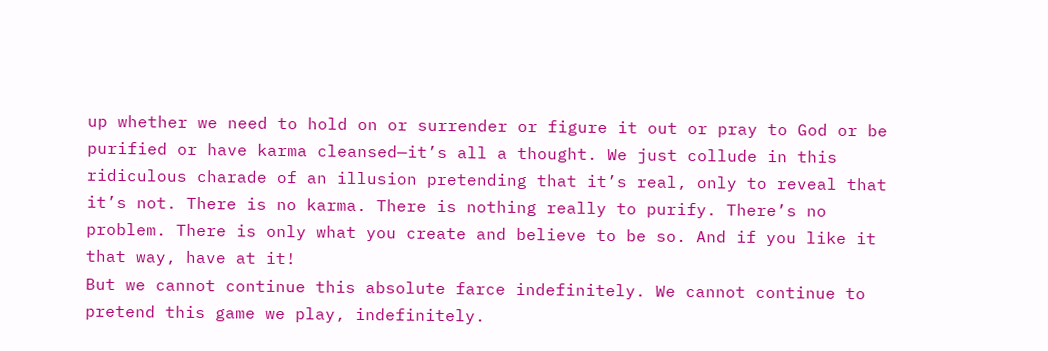up whether we need to hold on or surrender or figure it out or pray to God or be purified or have karma cleansed—it’s all a thought. We just collude in this ridiculous charade of an illusion pretending that it’s real, only to reveal that it’s not. There is no karma. There is nothing really to purify. There’s no problem. There is only what you create and believe to be so. And if you like it that way, have at it!
But we cannot continue this absolute farce indefinitely. We cannot continue to pretend this game we play, indefinitely.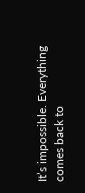It’s impossible. Everything comes back to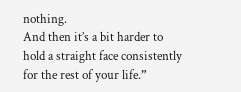nothing.
And then it’s a bit harder to hold a straight face consistently for the rest of your life.”